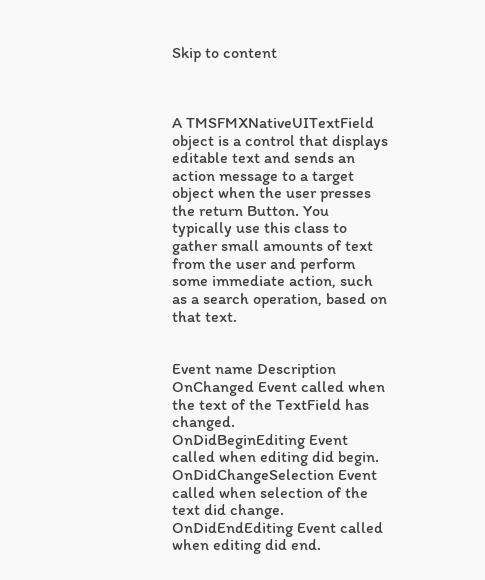Skip to content



A TMSFMXNativeUITextField object is a control that displays editable text and sends an action message to a target object when the user presses the return Button. You typically use this class to gather small amounts of text from the user and perform some immediate action, such as a search operation, based on that text.


Event name Description
OnChanged Event called when the text of the TextField has changed.
OnDidBeginEditing Event called when editing did begin.
OnDidChangeSelection Event called when selection of the text did change.
OnDidEndEditing Event called when editing did end.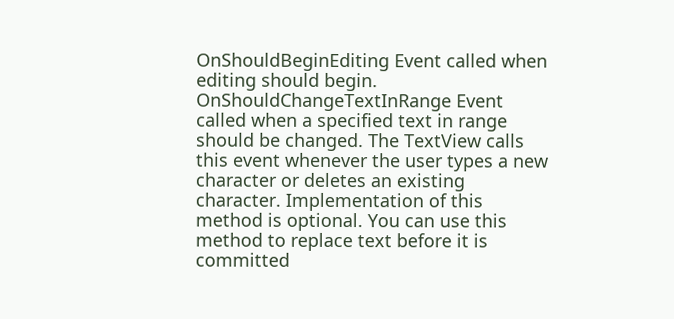OnShouldBeginEditing Event called when editing should begin.
OnShouldChangeTextInRange Event called when a specified text in range should be changed. The TextView calls this event whenever the user types a new character or deletes an existing character. Implementation of this method is optional. You can use this method to replace text before it is committed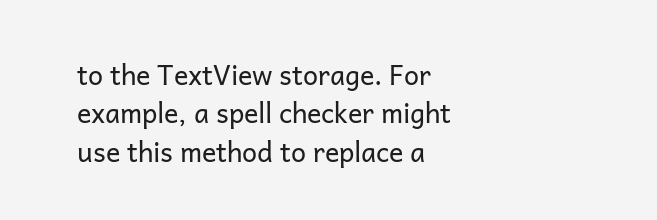to the TextView storage. For example, a spell checker might use this method to replace a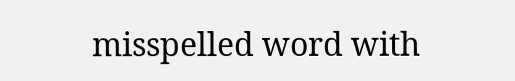misspelled word with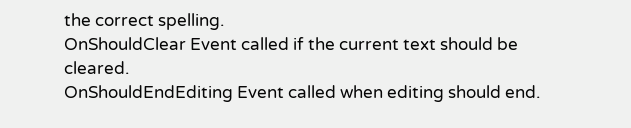the correct spelling.
OnShouldClear Event called if the current text should be cleared.
OnShouldEndEditing Event called when editing should end.